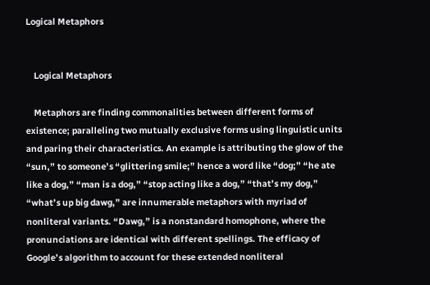Logical Metaphors


    Logical Metaphors

    Metaphors are finding commonalities between different forms of existence; paralleling two mutually exclusive forms using linguistic units and paring their characteristics. An example is attributing the glow of the “sun,” to someone’s “glittering smile;” hence a word like “dog;” “he ate like a dog,” “man is a dog,” “stop acting like a dog,” “that’s my dog,” “what’s up big dawg,” are innumerable metaphors with myriad of nonliteral variants. “Dawg,” is a nonstandard homophone, where the pronunciations are identical with different spellings. The efficacy of Google’s algorithm to account for these extended nonliteral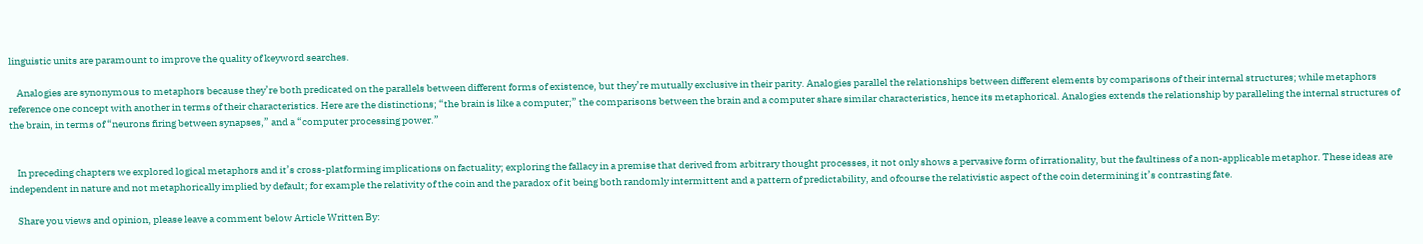linguistic units are paramount to improve the quality of keyword searches.

    Analogies are synonymous to metaphors because they’re both predicated on the parallels between different forms of existence, but they’re mutually exclusive in their parity. Analogies parallel the relationships between different elements by comparisons of their internal structures; while metaphors reference one concept with another in terms of their characteristics. Here are the distinctions; “the brain is like a computer;” the comparisons between the brain and a computer share similar characteristics, hence its metaphorical. Analogies extends the relationship by paralleling the internal structures of the brain, in terms of “neurons firing between synapses,” and a “computer processing power.”


    In preceding chapters we explored logical metaphors and it’s cross-platforming implications on factuality; exploring the fallacy in a premise that derived from arbitrary thought processes, it not only shows a pervasive form of irrationality, but the faultiness of a non-applicable metaphor. These ideas are independent in nature and not metaphorically implied by default; for example the relativity of the coin and the paradox of it being both randomly intermittent and a pattern of predictability, and ofcourse the relativistic aspect of the coin determining it’s contrasting fate.

    Share you views and opinion, please leave a comment below Article Written By: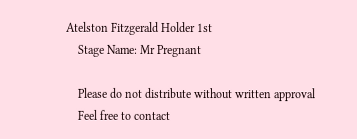Atelston Fitzgerald Holder 1st
    Stage Name: Mr Pregnant

    Please do not distribute without written approval
    Feel free to contact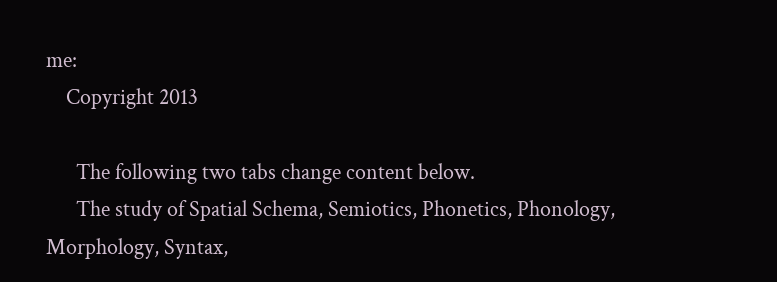me:
    Copyright 2013

      The following two tabs change content below.
      The study of Spatial Schema, Semiotics, Phonetics, Phonology, Morphology, Syntax,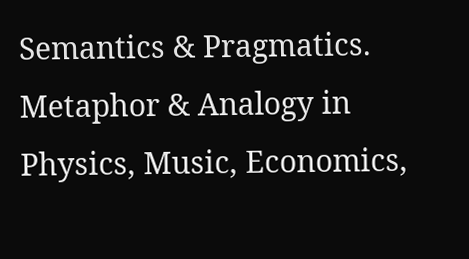Semantics & Pragmatics. Metaphor & Analogy in Physics, Music, Economics,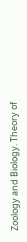Zoology and Biology. Theory of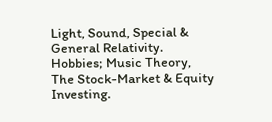Light, Sound, Special & General Relativity. Hobbies; Music Theory, The Stock-Market & Equity Investing.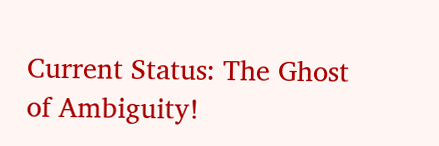Current Status: The Ghost of Ambiguity!